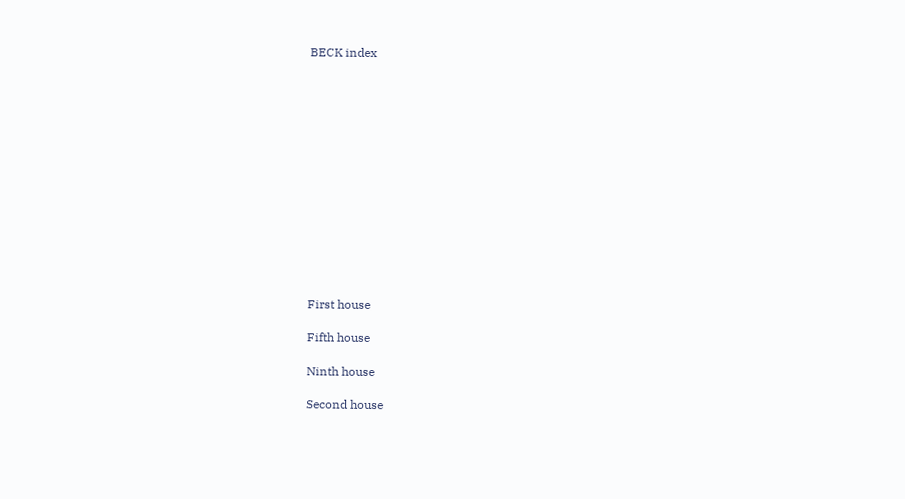BECK index














First house

Fifth house

Ninth house

Second house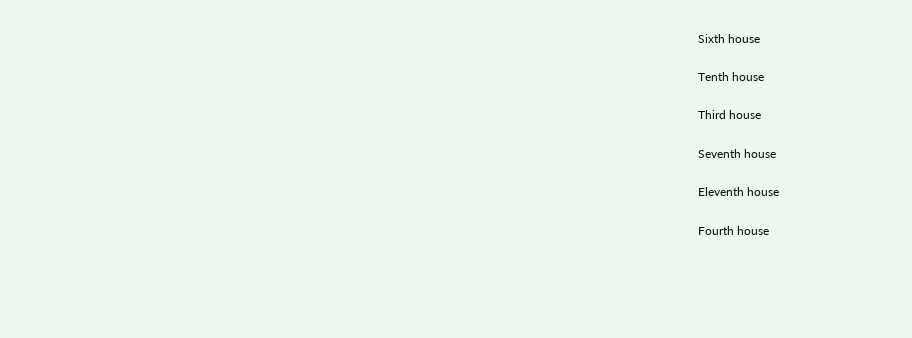Sixth house

Tenth house

Third house

Seventh house

Eleventh house

Fourth house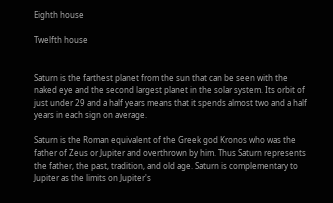Eighth house

Twelfth house


Saturn is the farthest planet from the sun that can be seen with the naked eye and the second largest planet in the solar system. Its orbit of just under 29 and a half years means that it spends almost two and a half years in each sign on average.

Saturn is the Roman equivalent of the Greek god Kronos who was the father of Zeus or Jupiter and overthrown by him. Thus Saturn represents the father, the past, tradition, and old age. Saturn is complementary to Jupiter as the limits on Jupiter's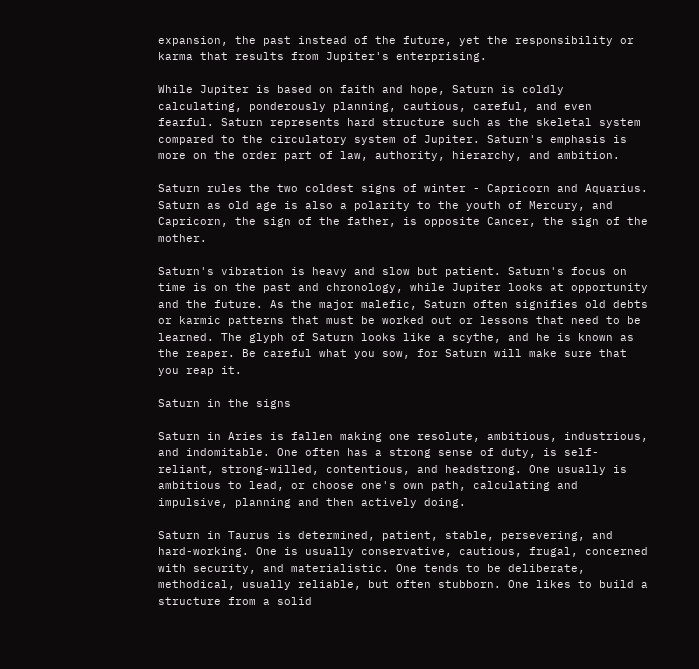expansion, the past instead of the future, yet the responsibility or karma that results from Jupiter's enterprising.

While Jupiter is based on faith and hope, Saturn is coldly calculating, ponderously planning, cautious, careful, and even fearful. Saturn represents hard structure such as the skeletal system compared to the circulatory system of Jupiter. Saturn's emphasis is more on the order part of law, authority, hierarchy, and ambition.

Saturn rules the two coldest signs of winter - Capricorn and Aquarius. Saturn as old age is also a polarity to the youth of Mercury, and Capricorn, the sign of the father, is opposite Cancer, the sign of the mother.

Saturn's vibration is heavy and slow but patient. Saturn's focus on time is on the past and chronology, while Jupiter looks at opportunity and the future. As the major malefic, Saturn often signifies old debts or karmic patterns that must be worked out or lessons that need to be learned. The glyph of Saturn looks like a scythe, and he is known as the reaper. Be careful what you sow, for Saturn will make sure that you reap it.

Saturn in the signs

Saturn in Aries is fallen making one resolute, ambitious, industrious, and indomitable. One often has a strong sense of duty, is self-reliant, strong-willed, contentious, and headstrong. One usually is ambitious to lead, or choose one's own path, calculating and impulsive, planning and then actively doing.

Saturn in Taurus is determined, patient, stable, persevering, and hard-working. One is usually conservative, cautious, frugal, concerned with security, and materialistic. One tends to be deliberate, methodical, usually reliable, but often stubborn. One likes to build a structure from a solid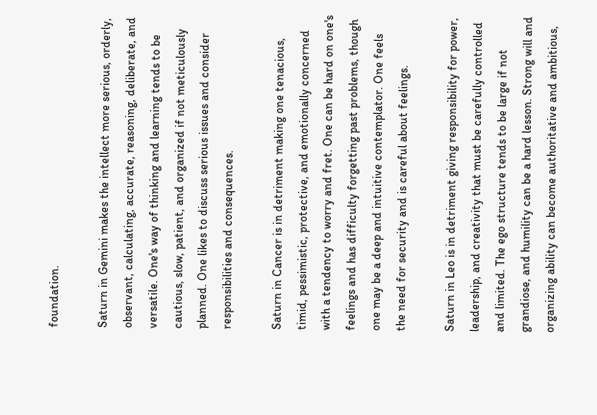foundation.

Saturn in Gemini makes the intellect more serious, orderly, observant, calculating, accurate, reasoning, deliberate, and versatile. One's way of thinking and learning tends to be cautious, slow, patient, and organized if not meticulously planned. One likes to discuss serious issues and consider responsibilities and consequences.

Saturn in Cancer is in detriment making one tenacious, timid, pessimistic, protective, and emotionally concerned with a tendency to worry and fret. One can be hard on one's feelings and has difficulty forgetting past problems, though one may be a deep and intuitive contemplator. One feels the need for security and is careful about feelings.

Saturn in Leo is in detriment giving responsibility for power, leadership, and creativity that must be carefully controlled and limited. The ego structure tends to be large if not grandiose, and humility can be a hard lesson. Strong will and organizing ability can become authoritative and ambitious,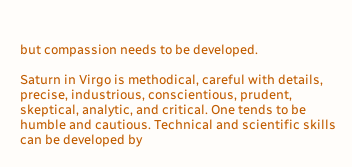but compassion needs to be developed.

Saturn in Virgo is methodical, careful with details, precise, industrious, conscientious, prudent, skeptical, analytic, and critical. One tends to be humble and cautious. Technical and scientific skills can be developed by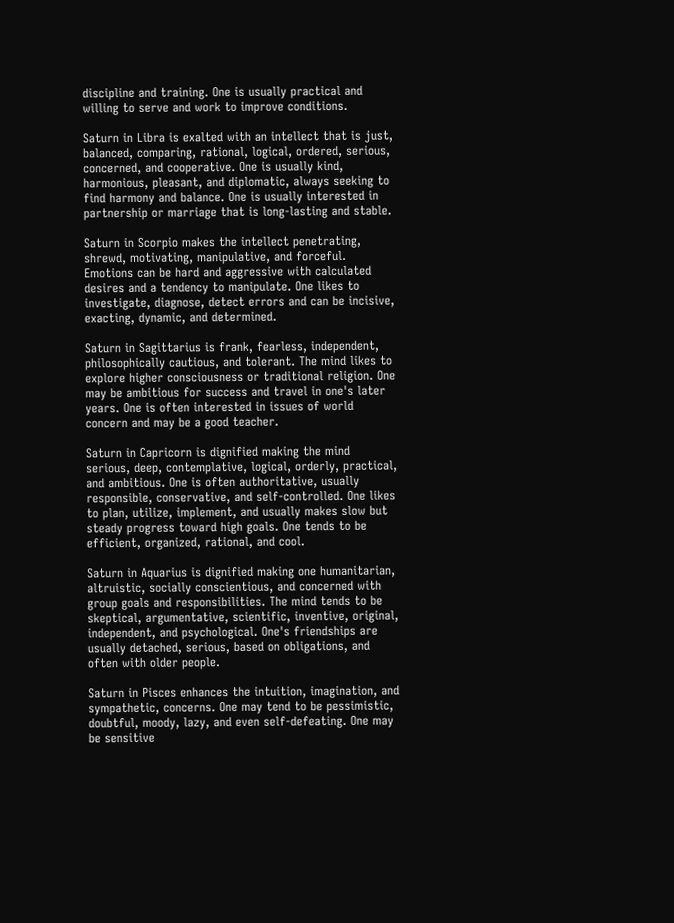discipline and training. One is usually practical and willing to serve and work to improve conditions.

Saturn in Libra is exalted with an intellect that is just, balanced, comparing, rational, logical, ordered, serious, concerned, and cooperative. One is usually kind, harmonious, pleasant, and diplomatic, always seeking to find harmony and balance. One is usually interested in partnership or marriage that is long-lasting and stable.

Saturn in Scorpio makes the intellect penetrating, shrewd, motivating, manipulative, and forceful. Emotions can be hard and aggressive with calculated desires and a tendency to manipulate. One likes to investigate, diagnose, detect errors and can be incisive, exacting, dynamic, and determined.

Saturn in Sagittarius is frank, fearless, independent, philosophically cautious, and tolerant. The mind likes to explore higher consciousness or traditional religion. One may be ambitious for success and travel in one's later years. One is often interested in issues of world concern and may be a good teacher.

Saturn in Capricorn is dignified making the mind serious, deep, contemplative, logical, orderly, practical, and ambitious. One is often authoritative, usually responsible, conservative, and self-controlled. One likes to plan, utilize, implement, and usually makes slow but steady progress toward high goals. One tends to be efficient, organized, rational, and cool.

Saturn in Aquarius is dignified making one humanitarian, altruistic, socially conscientious, and concerned with group goals and responsibilities. The mind tends to be skeptical, argumentative, scientific, inventive, original, independent, and psychological. One's friendships are usually detached, serious, based on obligations, and often with older people.

Saturn in Pisces enhances the intuition, imagination, and sympathetic, concerns. One may tend to be pessimistic, doubtful, moody, lazy, and even self-defeating. One may be sensitive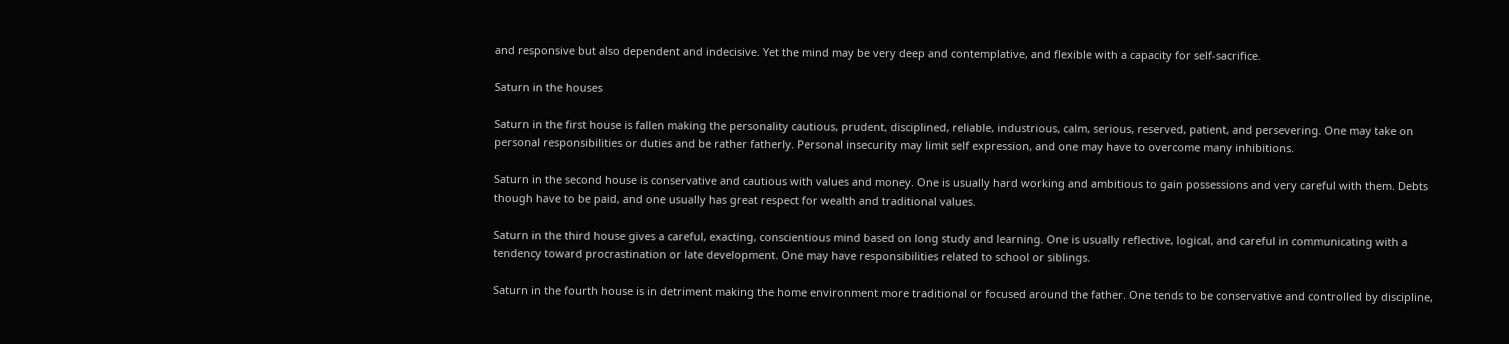and responsive but also dependent and indecisive. Yet the mind may be very deep and contemplative, and flexible with a capacity for self-sacrifice.

Saturn in the houses

Saturn in the first house is fallen making the personality cautious, prudent, disciplined, reliable, industrious, calm, serious, reserved, patient, and persevering. One may take on personal responsibilities or duties and be rather fatherly. Personal insecurity may limit self expression, and one may have to overcome many inhibitions.

Saturn in the second house is conservative and cautious with values and money. One is usually hard working and ambitious to gain possessions and very careful with them. Debts though have to be paid, and one usually has great respect for wealth and traditional values.

Saturn in the third house gives a careful, exacting, conscientious mind based on long study and learning. One is usually reflective, logical, and careful in communicating with a tendency toward procrastination or late development. One may have responsibilities related to school or siblings.

Saturn in the fourth house is in detriment making the home environment more traditional or focused around the father. One tends to be conservative and controlled by discipline,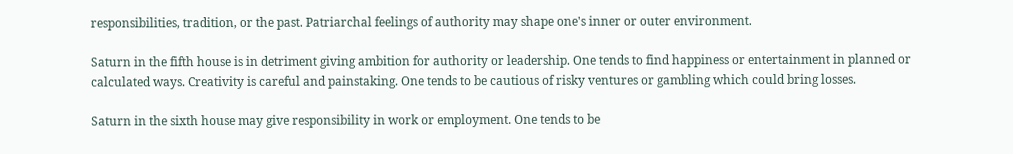responsibilities, tradition, or the past. Patriarchal feelings of authority may shape one's inner or outer environment.

Saturn in the fifth house is in detriment giving ambition for authority or leadership. One tends to find happiness or entertainment in planned or calculated ways. Creativity is careful and painstaking. One tends to be cautious of risky ventures or gambling which could bring losses.

Saturn in the sixth house may give responsibility in work or employment. One tends to be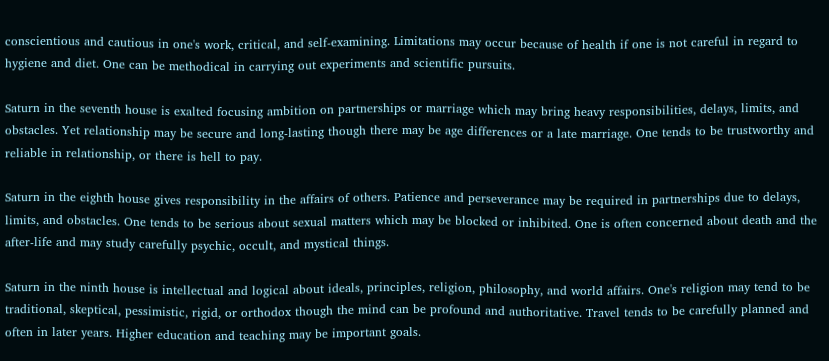conscientious and cautious in one's work, critical, and self-examining. Limitations may occur because of health if one is not careful in regard to hygiene and diet. One can be methodical in carrying out experiments and scientific pursuits.

Saturn in the seventh house is exalted focusing ambition on partnerships or marriage which may bring heavy responsibilities, delays, limits, and obstacles. Yet relationship may be secure and long-lasting though there may be age differences or a late marriage. One tends to be trustworthy and reliable in relationship, or there is hell to pay.

Saturn in the eighth house gives responsibility in the affairs of others. Patience and perseverance may be required in partnerships due to delays, limits, and obstacles. One tends to be serious about sexual matters which may be blocked or inhibited. One is often concerned about death and the after-life and may study carefully psychic, occult, and mystical things.

Saturn in the ninth house is intellectual and logical about ideals, principles, religion, philosophy, and world affairs. One's religion may tend to be traditional, skeptical, pessimistic, rigid, or orthodox though the mind can be profound and authoritative. Travel tends to be carefully planned and often in later years. Higher education and teaching may be important goals.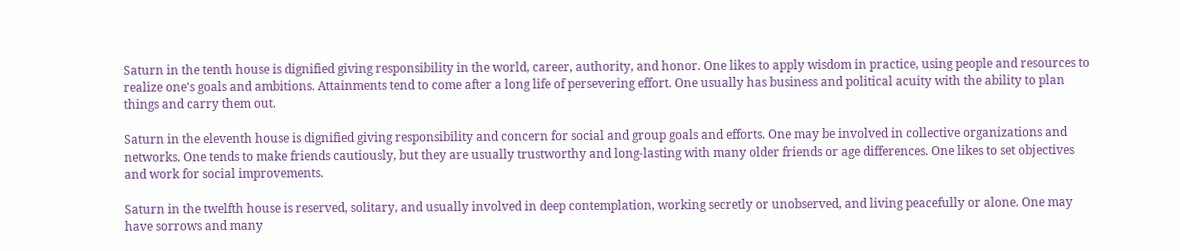Saturn in the tenth house is dignified giving responsibility in the world, career, authority, and honor. One likes to apply wisdom in practice, using people and resources to realize one's goals and ambitions. Attainments tend to come after a long life of persevering effort. One usually has business and political acuity with the ability to plan things and carry them out.

Saturn in the eleventh house is dignified giving responsibility and concern for social and group goals and efforts. One may be involved in collective organizations and networks. One tends to make friends cautiously, but they are usually trustworthy and long-lasting with many older friends or age differences. One likes to set objectives and work for social improvements.

Saturn in the twelfth house is reserved, solitary, and usually involved in deep contemplation, working secretly or unobserved, and living peacefully or alone. One may have sorrows and many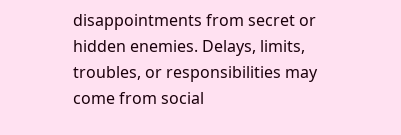disappointments from secret or hidden enemies. Delays, limits, troubles, or responsibilities may come from social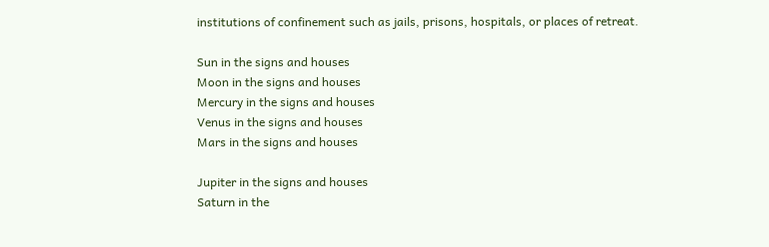institutions of confinement such as jails, prisons, hospitals, or places of retreat.

Sun in the signs and houses
Moon in the signs and houses
Mercury in the signs and houses
Venus in the signs and houses
Mars in the signs and houses

Jupiter in the signs and houses
Saturn in the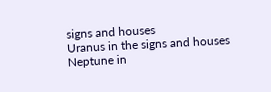signs and houses
Uranus in the signs and houses
Neptune in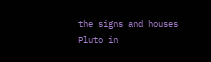the signs and houses
Pluto in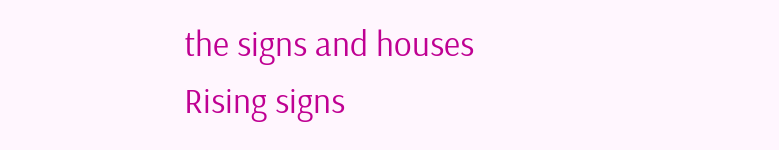the signs and houses
Rising signs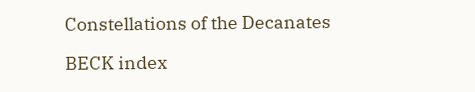Constellations of the Decanates

BECK index